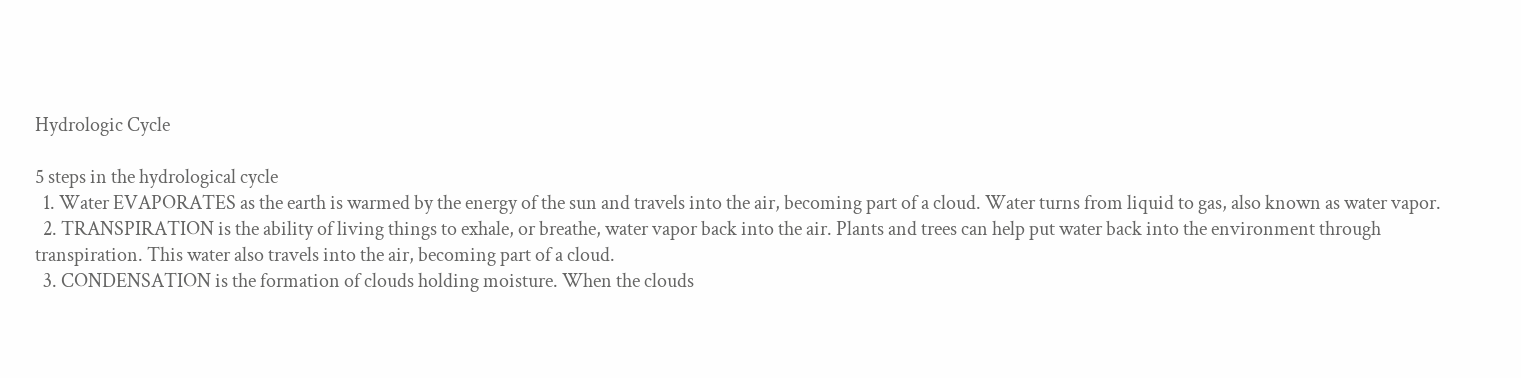Hydrologic Cycle

5 steps in the hydrological cycle
  1. Water EVAPORATES as the earth is warmed by the energy of the sun and travels into the air, becoming part of a cloud. Water turns from liquid to gas, also known as water vapor.
  2. TRANSPIRATION is the ability of living things to exhale, or breathe, water vapor back into the air. Plants and trees can help put water back into the environment through transpiration. This water also travels into the air, becoming part of a cloud.
  3. CONDENSATION is the formation of clouds holding moisture. When the clouds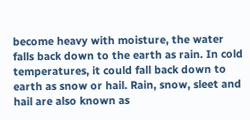become heavy with moisture, the water falls back down to the earth as rain. In cold temperatures, it could fall back down to earth as snow or hail. Rain, snow, sleet and hail are also known as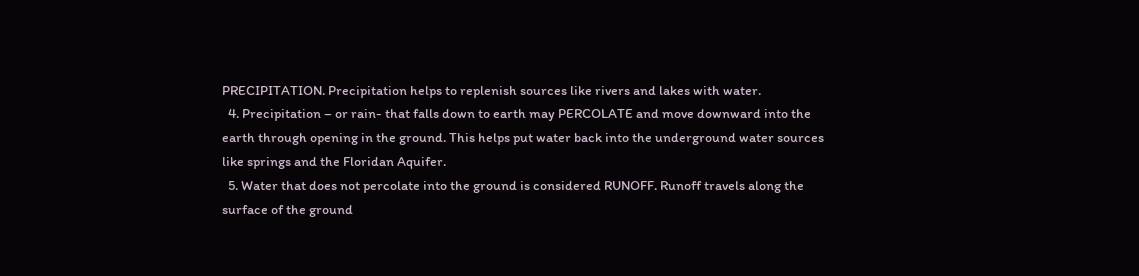PRECIPITATION. Precipitation helps to replenish sources like rivers and lakes with water.
  4. Precipitation – or rain- that falls down to earth may PERCOLATE and move downward into the earth through opening in the ground. This helps put water back into the underground water sources like springs and the Floridan Aquifer.
  5. Water that does not percolate into the ground is considered RUNOFF. Runoff travels along the surface of the ground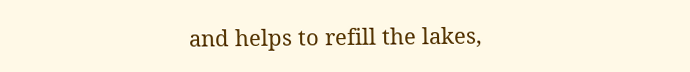and helps to refill the lakes,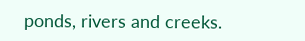ponds, rivers and creeks.